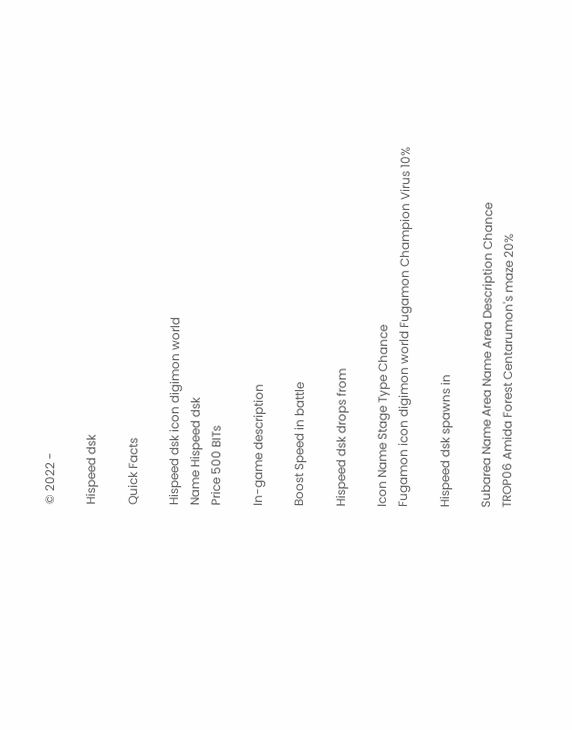© 2022 -

Hispeed dsk

Quick Facts

Hispeed dsk icon digimon world
Name Hispeed dsk
Price 500 BITs

In-game description

Boost Speed in battle

Hispeed dsk drops from

Icon Name Stage Type Chance
Fugamon icon digimon world Fugamon Champion Virus 10%

Hispeed dsk spawns in

Subarea Name Area Name Area Description Chance
TROP06 Amida Forest Centarumon's maze 20%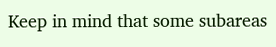Keep in mind that some subareas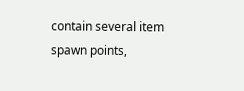contain several item spawn points,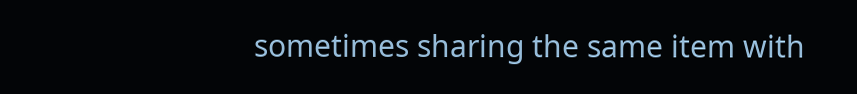sometimes sharing the same item with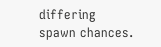differing spawn chances.